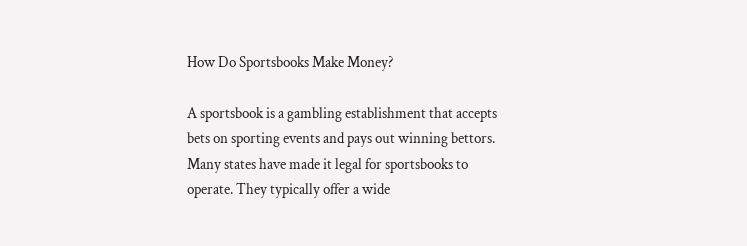How Do Sportsbooks Make Money?

A sportsbook is a gambling establishment that accepts bets on sporting events and pays out winning bettors. Many states have made it legal for sportsbooks to operate. They typically offer a wide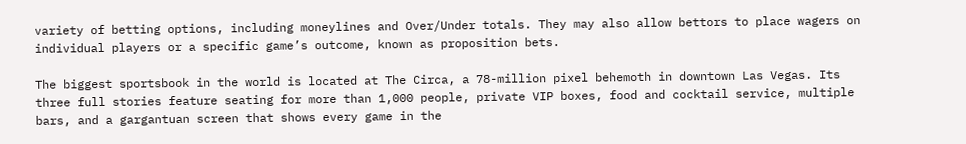variety of betting options, including moneylines and Over/Under totals. They may also allow bettors to place wagers on individual players or a specific game’s outcome, known as proposition bets.

The biggest sportsbook in the world is located at The Circa, a 78-million pixel behemoth in downtown Las Vegas. Its three full stories feature seating for more than 1,000 people, private VIP boxes, food and cocktail service, multiple bars, and a gargantuan screen that shows every game in the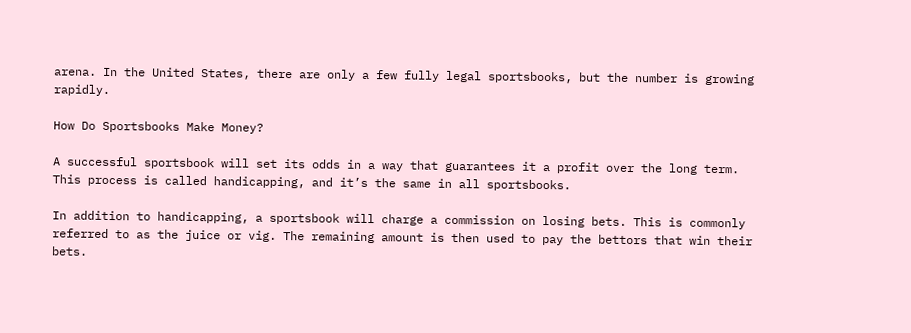arena. In the United States, there are only a few fully legal sportsbooks, but the number is growing rapidly.

How Do Sportsbooks Make Money?

A successful sportsbook will set its odds in a way that guarantees it a profit over the long term. This process is called handicapping, and it’s the same in all sportsbooks.

In addition to handicapping, a sportsbook will charge a commission on losing bets. This is commonly referred to as the juice or vig. The remaining amount is then used to pay the bettors that win their bets.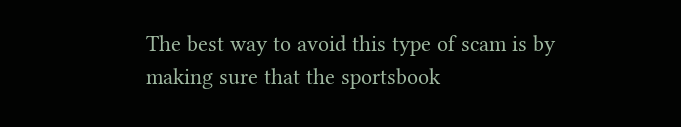The best way to avoid this type of scam is by making sure that the sportsbook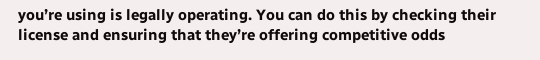you’re using is legally operating. You can do this by checking their license and ensuring that they’re offering competitive odds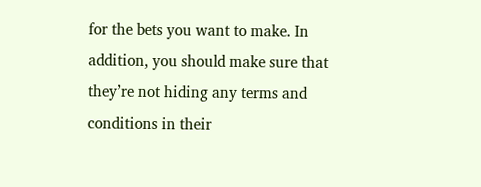for the bets you want to make. In addition, you should make sure that they’re not hiding any terms and conditions in their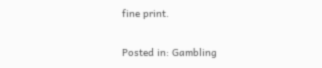fine print.

Posted in: Gambling